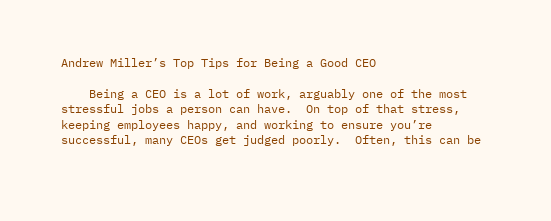Andrew Miller’s Top Tips for Being a Good CEO

    Being a CEO is a lot of work, arguably one of the most stressful jobs a person can have.  On top of that stress, keeping employees happy, and working to ensure you’re successful, many CEOs get judged poorly.  Often, this can be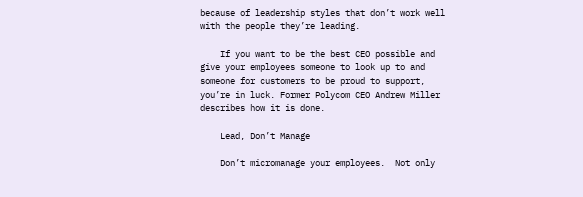because of leadership styles that don’t work well with the people they’re leading.

    If you want to be the best CEO possible and give your employees someone to look up to and someone for customers to be proud to support, you’re in luck. Former Polycom CEO Andrew Miller describes how it is done.

    Lead, Don’t Manage

    Don’t micromanage your employees.  Not only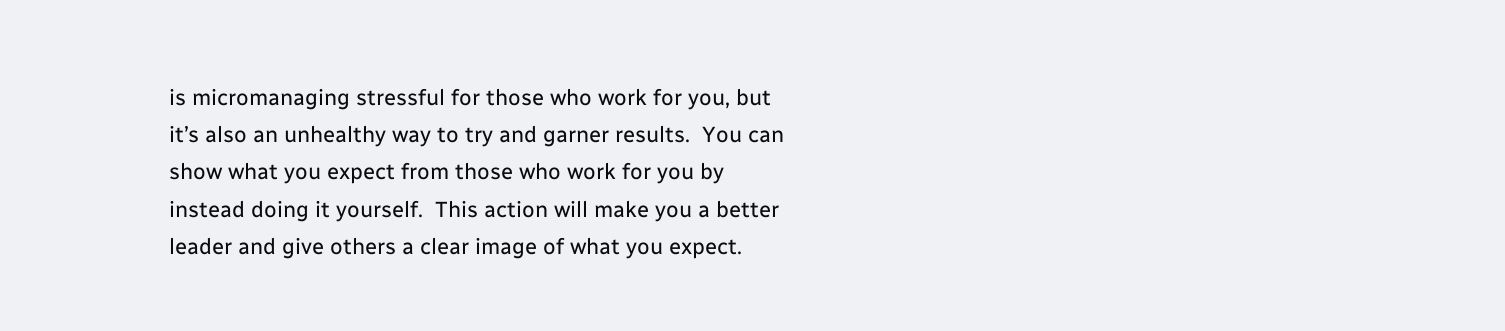is micromanaging stressful for those who work for you, but it’s also an unhealthy way to try and garner results.  You can show what you expect from those who work for you by instead doing it yourself.  This action will make you a better leader and give others a clear image of what you expect.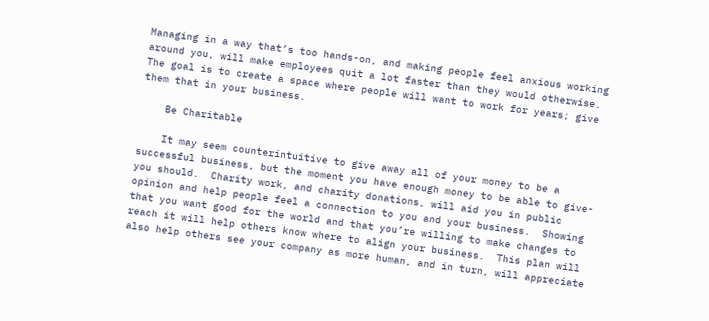Managing in a way that’s too hands-on, and making people feel anxious working around you, will make employees quit a lot faster than they would otherwise.  The goal is to create a space where people will want to work for years; give them that in your business.

    Be Charitable

    It may seem counterintuitive to give away all of your money to be a successful business, but the moment you have enough money to be able to give- you should.  Charity work, and charity donations, will aid you in public opinion and help people feel a connection to you and your business.  Showing that you want good for the world and that you’re willing to make changes to reach it will help others know where to align your business.  This plan will also help others see your company as more human, and in turn, will appreciate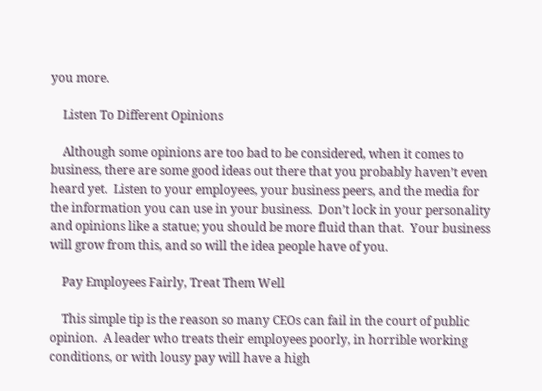you more.

    Listen To Different Opinions

    Although some opinions are too bad to be considered, when it comes to business, there are some good ideas out there that you probably haven’t even heard yet.  Listen to your employees, your business peers, and the media for the information you can use in your business.  Don’t lock in your personality and opinions like a statue; you should be more fluid than that.  Your business will grow from this, and so will the idea people have of you.

    Pay Employees Fairly, Treat Them Well

    This simple tip is the reason so many CEOs can fail in the court of public opinion.  A leader who treats their employees poorly, in horrible working conditions, or with lousy pay will have a high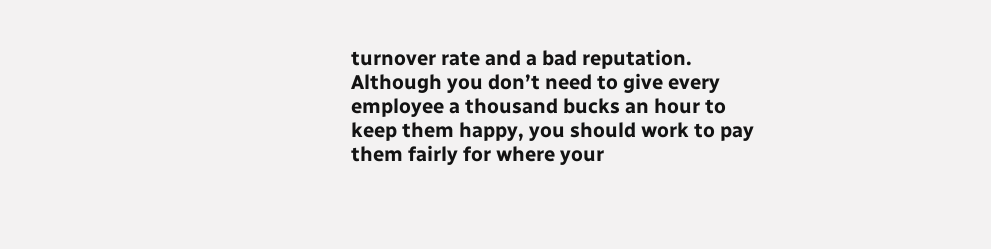turnover rate and a bad reputation.  Although you don’t need to give every employee a thousand bucks an hour to keep them happy, you should work to pay them fairly for where your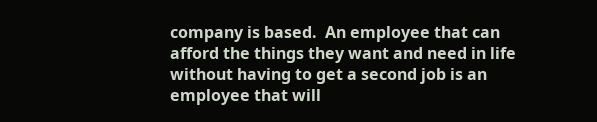company is based.  An employee that can afford the things they want and need in life without having to get a second job is an employee that will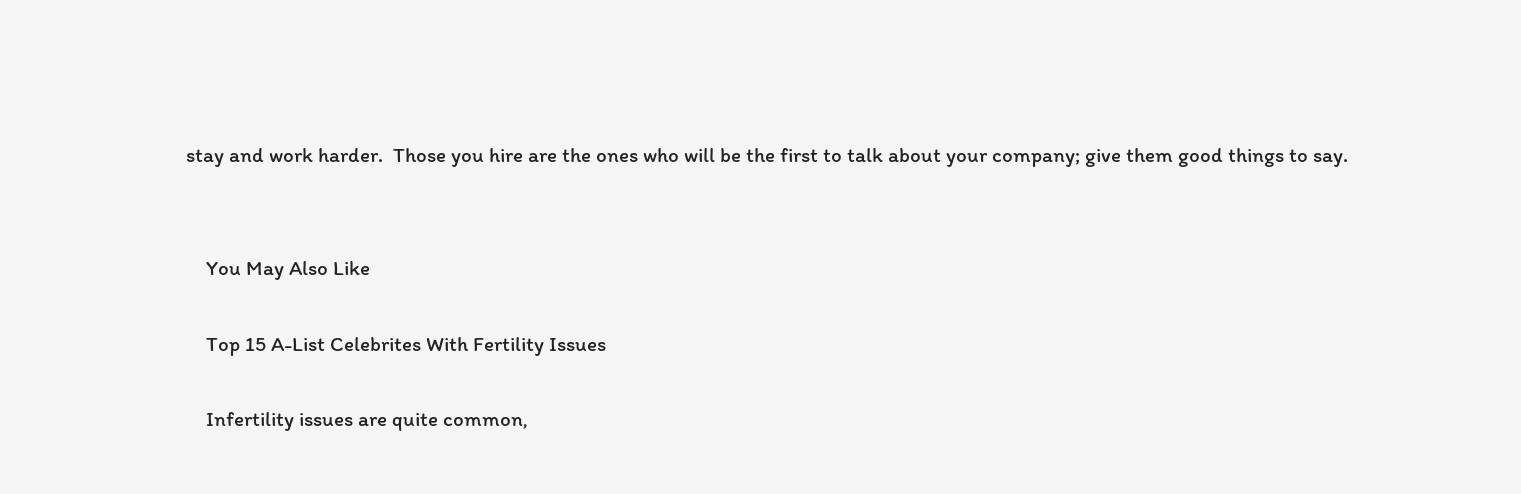stay and work harder.  Those you hire are the ones who will be the first to talk about your company; give them good things to say.


    You May Also Like

    Top 15 A-List Celebrites With Fertility Issues

    Infertility issues are quite common,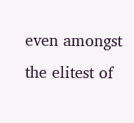even amongst the elitest of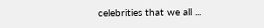celebrities that we all ...